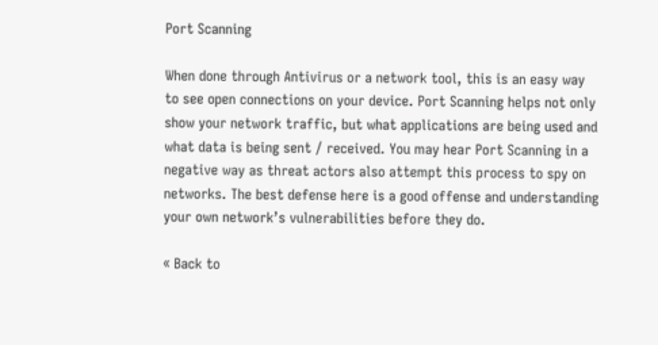Port Scanning

When done through Antivirus or a network tool, this is an easy way to see open connections on your device. Port Scanning helps not only show your network traffic, but what applications are being used and what data is being sent / received. You may hear Port Scanning in a negative way as threat actors also attempt this process to spy on networks. The best defense here is a good offense and understanding your own network’s vulnerabilities before they do.

« Back to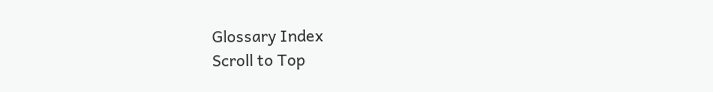Glossary Index
Scroll to Top